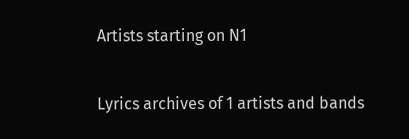Artists starting on N1

Lyrics archives of 1 artists and bands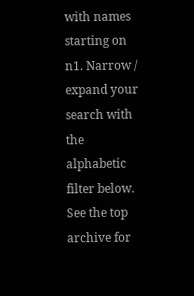with names starting on n1. Narrow / expand your search with the alphabetic filter below. See the top archive for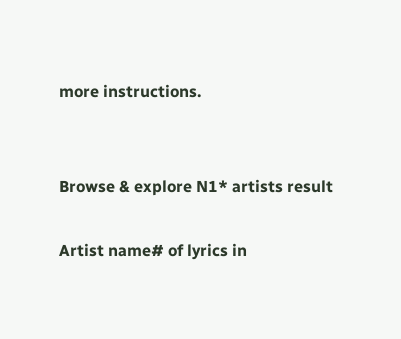more instructions.


Browse & explore N1* artists result

Artist name# of lyrics in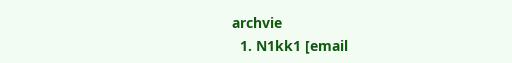archvie
  1. N1kk1 [email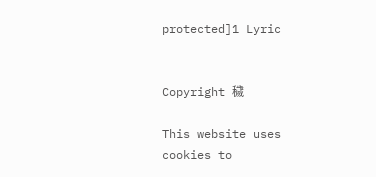protected]1 Lyric


Copyright 穢

This website uses cookies to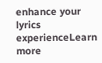enhance your lyrics experienceLearn more